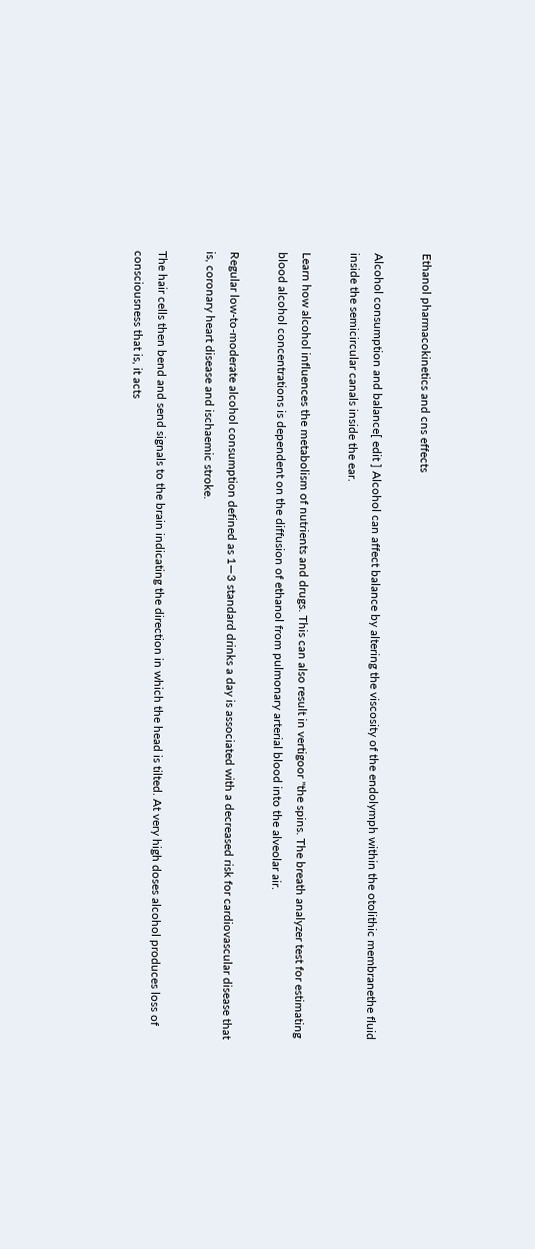Ethanol pharmacokinetics and cns effects

Alcohol consumption and balance[ edit ] Alcohol can affect balance by altering the viscosity of the endolymph within the otolithic membranethe fluid inside the semicircular canals inside the ear.

Learn how alcohol influences the metabolism of nutrients and drugs. This can also result in vertigoor "the spins. The breath analyzer test for estimating blood alcohol concentrations is dependent on the diffusion of ethanol from pulmonary arterial blood into the alveolar air.

Regular low-to-moderate alcohol consumption defined as 1—3 standard drinks a day is associated with a decreased risk for cardiovascular disease that is, coronary heart disease and ischaemic stroke.

The hair cells then bend and send signals to the brain indicating the direction in which the head is tilted. At very high doses alcohol produces loss of consciousness that is, it acts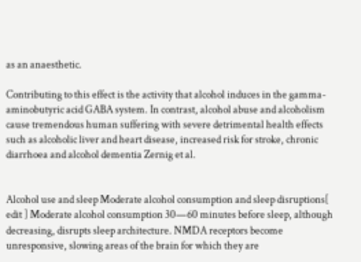as an anaesthetic.

Contributing to this effect is the activity that alcohol induces in the gamma-aminobutyric acid GABA system. In contrast, alcohol abuse and alcoholism cause tremendous human suffering with severe detrimental health effects such as alcoholic liver and heart disease, increased risk for stroke, chronic diarrhoea and alcohol dementia Zernig et al.


Alcohol use and sleep Moderate alcohol consumption and sleep disruptions[ edit ] Moderate alcohol consumption 30—60 minutes before sleep, although decreasing, disrupts sleep architecture. NMDA receptors become unresponsive, slowing areas of the brain for which they are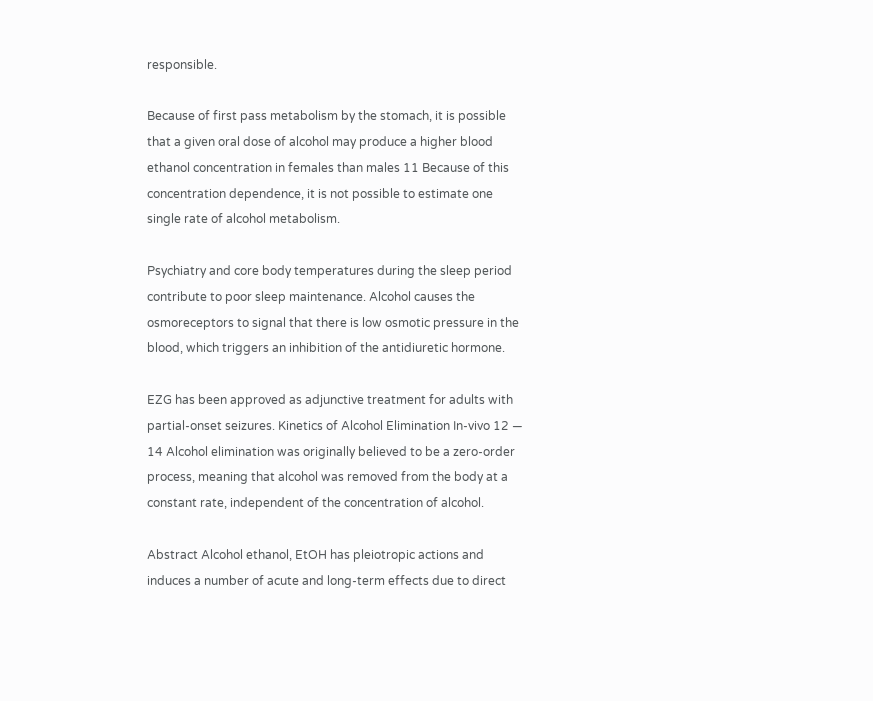responsible.

Because of first pass metabolism by the stomach, it is possible that a given oral dose of alcohol may produce a higher blood ethanol concentration in females than males 11 Because of this concentration dependence, it is not possible to estimate one single rate of alcohol metabolism.

Psychiatry and core body temperatures during the sleep period contribute to poor sleep maintenance. Alcohol causes the osmoreceptors to signal that there is low osmotic pressure in the blood, which triggers an inhibition of the antidiuretic hormone.

EZG has been approved as adjunctive treatment for adults with partial-onset seizures. Kinetics of Alcohol Elimination In-vivo 12 — 14 Alcohol elimination was originally believed to be a zero-order process, meaning that alcohol was removed from the body at a constant rate, independent of the concentration of alcohol.

Abstract Alcohol ethanol, EtOH has pleiotropic actions and induces a number of acute and long-term effects due to direct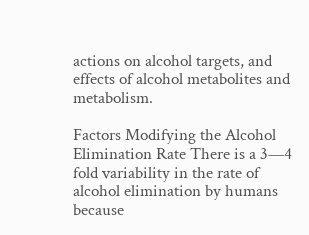actions on alcohol targets, and effects of alcohol metabolites and metabolism.

Factors Modifying the Alcohol Elimination Rate There is a 3—4 fold variability in the rate of alcohol elimination by humans because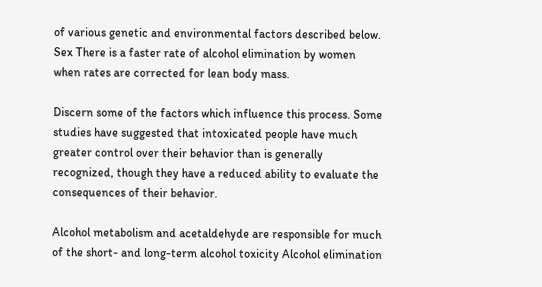of various genetic and environmental factors described below. Sex There is a faster rate of alcohol elimination by women when rates are corrected for lean body mass.

Discern some of the factors which influence this process. Some studies have suggested that intoxicated people have much greater control over their behavior than is generally recognized, though they have a reduced ability to evaluate the consequences of their behavior.

Alcohol metabolism and acetaldehyde are responsible for much of the short- and long-term alcohol toxicity Alcohol elimination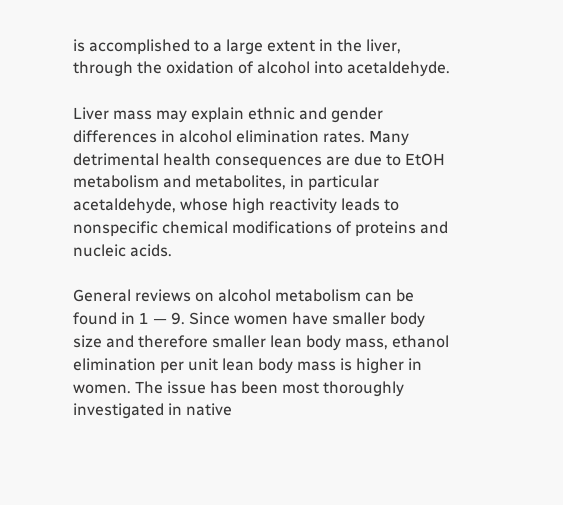is accomplished to a large extent in the liver, through the oxidation of alcohol into acetaldehyde.

Liver mass may explain ethnic and gender differences in alcohol elimination rates. Many detrimental health consequences are due to EtOH metabolism and metabolites, in particular acetaldehyde, whose high reactivity leads to nonspecific chemical modifications of proteins and nucleic acids.

General reviews on alcohol metabolism can be found in 1 — 9. Since women have smaller body size and therefore smaller lean body mass, ethanol elimination per unit lean body mass is higher in women. The issue has been most thoroughly investigated in native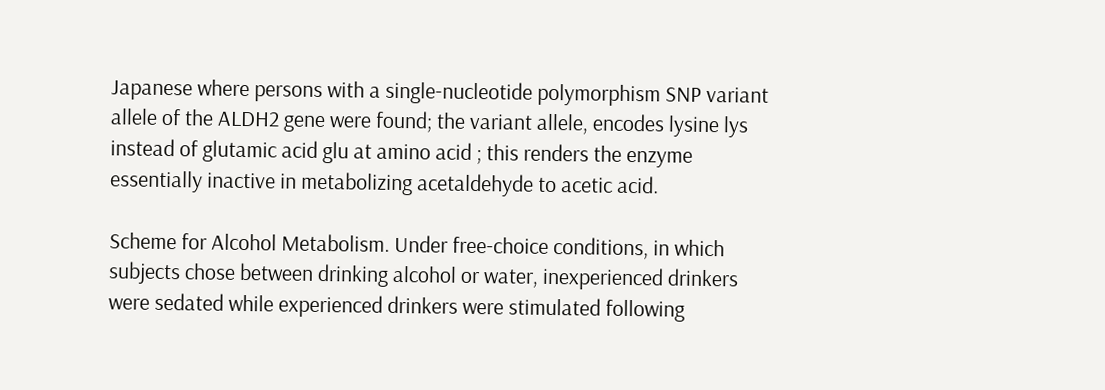Japanese where persons with a single-nucleotide polymorphism SNP variant allele of the ALDH2 gene were found; the variant allele, encodes lysine lys instead of glutamic acid glu at amino acid ; this renders the enzyme essentially inactive in metabolizing acetaldehyde to acetic acid.

Scheme for Alcohol Metabolism. Under free-choice conditions, in which subjects chose between drinking alcohol or water, inexperienced drinkers were sedated while experienced drinkers were stimulated following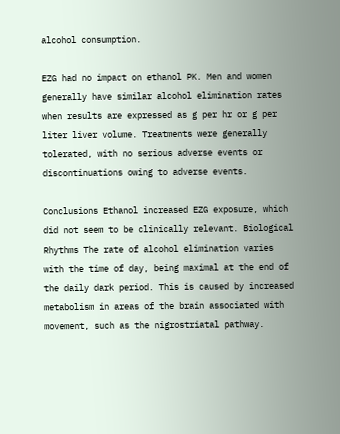alcohol consumption.

EZG had no impact on ethanol PK. Men and women generally have similar alcohol elimination rates when results are expressed as g per hr or g per liter liver volume. Treatments were generally tolerated, with no serious adverse events or discontinuations owing to adverse events.

Conclusions Ethanol increased EZG exposure, which did not seem to be clinically relevant. Biological Rhythms The rate of alcohol elimination varies with the time of day, being maximal at the end of the daily dark period. This is caused by increased metabolism in areas of the brain associated with movement, such as the nigrostriatal pathway.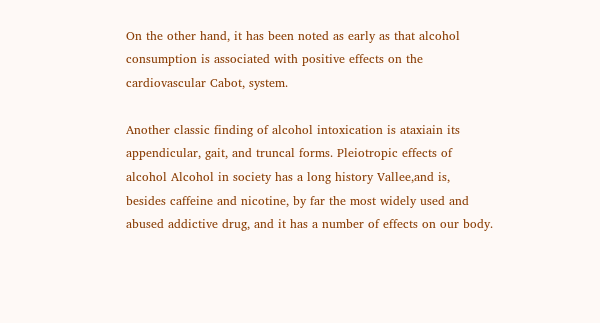On the other hand, it has been noted as early as that alcohol consumption is associated with positive effects on the cardiovascular Cabot, system.

Another classic finding of alcohol intoxication is ataxiain its appendicular, gait, and truncal forms. Pleiotropic effects of alcohol Alcohol in society has a long history Vallee,and is, besides caffeine and nicotine, by far the most widely used and abused addictive drug, and it has a number of effects on our body.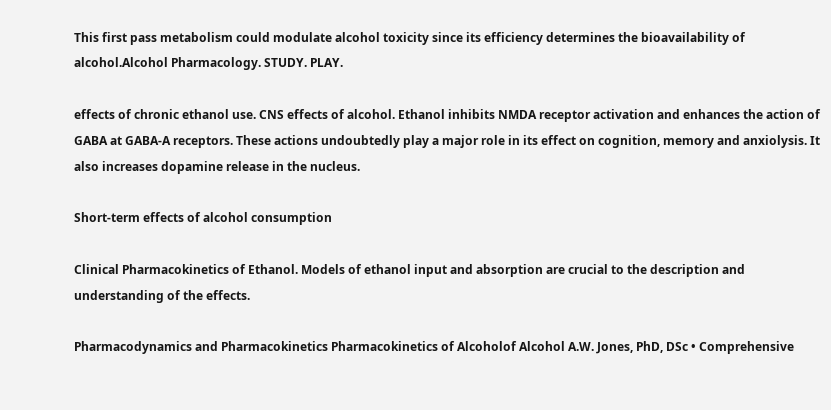This first pass metabolism could modulate alcohol toxicity since its efficiency determines the bioavailability of alcohol.Alcohol Pharmacology. STUDY. PLAY.

effects of chronic ethanol use. CNS effects of alcohol. Ethanol inhibits NMDA receptor activation and enhances the action of GABA at GABA-A receptors. These actions undoubtedly play a major role in its effect on cognition, memory and anxiolysis. It also increases dopamine release in the nucleus.

Short-term effects of alcohol consumption

Clinical Pharmacokinetics of Ethanol. Models of ethanol input and absorption are crucial to the description and understanding of the effects.

Pharmacodynamics and Pharmacokinetics Pharmacokinetics of Alcoholof Alcohol A.W. Jones, PhD, DSc • Comprehensive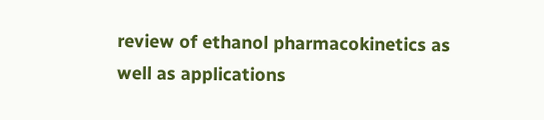review of ethanol pharmacokinetics as well as applications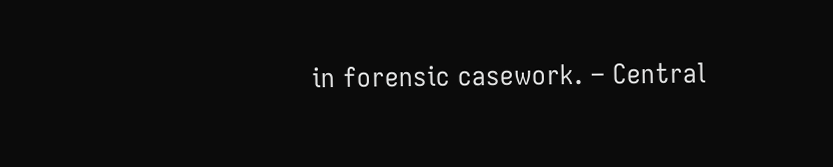in forensic casework. – Central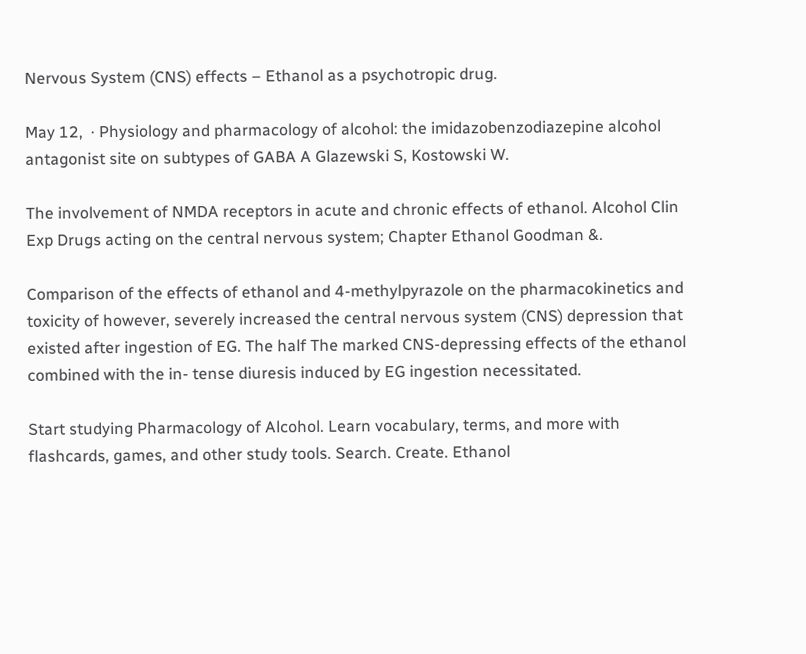Nervous System (CNS) effects – Ethanol as a psychotropic drug.

May 12,  · Physiology and pharmacology of alcohol: the imidazobenzodiazepine alcohol antagonist site on subtypes of GABA A Glazewski S, Kostowski W.

The involvement of NMDA receptors in acute and chronic effects of ethanol. Alcohol Clin Exp Drugs acting on the central nervous system; Chapter Ethanol Goodman &.

Comparison of the effects of ethanol and 4-methylpyrazole on the pharmacokinetics and toxicity of however, severely increased the central nervous system (CNS) depression that existed after ingestion of EG. The half The marked CNS-depressing effects of the ethanol combined with the in- tense diuresis induced by EG ingestion necessitated.

Start studying Pharmacology of Alcohol. Learn vocabulary, terms, and more with flashcards, games, and other study tools. Search. Create. Ethanol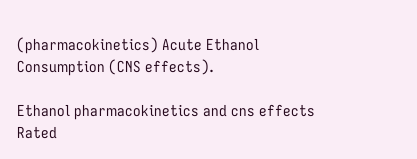(pharmacokinetics) Acute Ethanol Consumption (CNS effects).

Ethanol pharmacokinetics and cns effects
Rated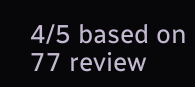4/5 based on 77 review